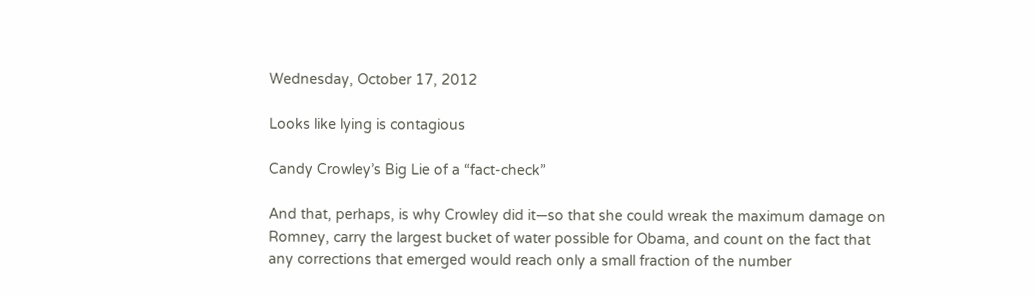Wednesday, October 17, 2012

Looks like lying is contagious

Candy Crowley’s Big Lie of a “fact-check”

And that, perhaps, is why Crowley did it—so that she could wreak the maximum damage on Romney, carry the largest bucket of water possible for Obama, and count on the fact that any corrections that emerged would reach only a small fraction of the number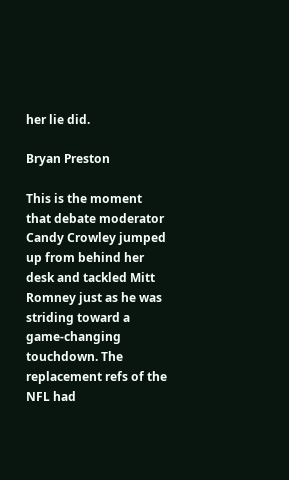her lie did.

Bryan Preston

This is the moment that debate moderator Candy Crowley jumped up from behind her desk and tackled Mitt Romney just as he was striding toward a game-changing touchdown. The replacement refs of the NFL had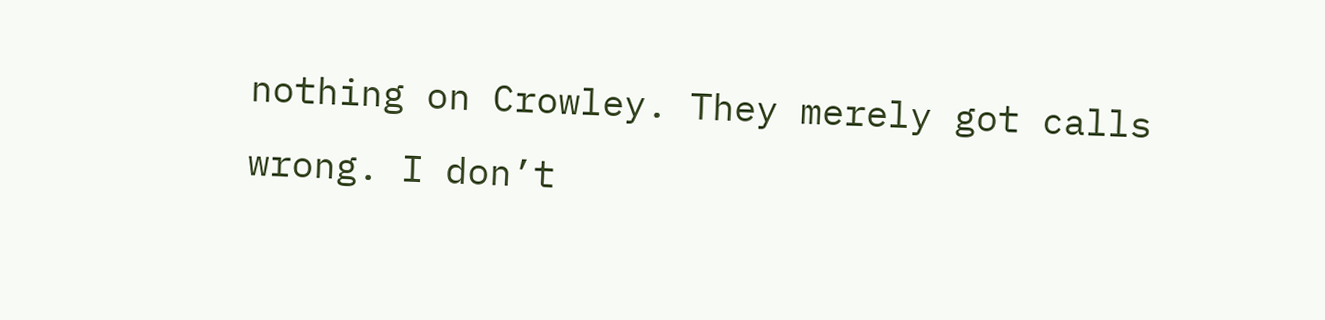nothing on Crowley. They merely got calls wrong. I don’t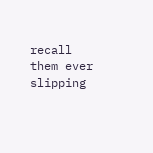recall them ever slipping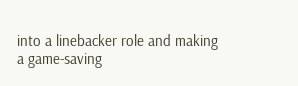into a linebacker role and making a game-saving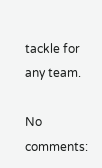tackle for any team.

No comments: